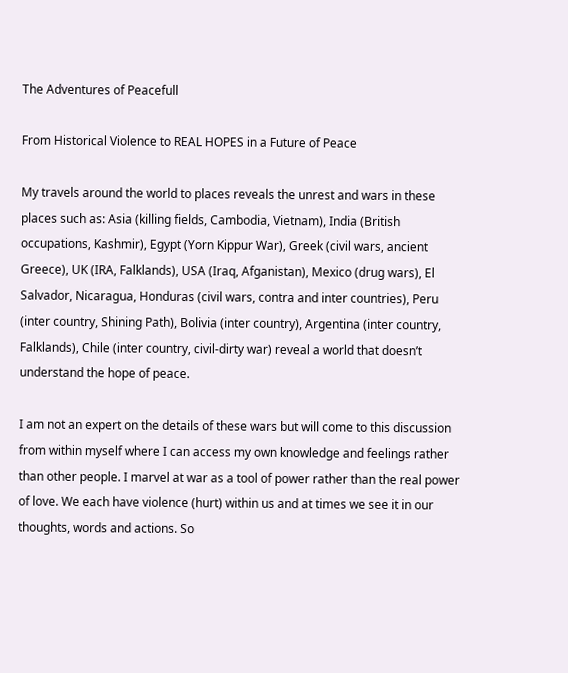The Adventures of Peacefull

From Historical Violence to REAL HOPES in a Future of Peace

My travels around the world to places reveals the unrest and wars in these places such as: Asia (killing fields, Cambodia, Vietnam), India (British occupations, Kashmir), Egypt (Yorn Kippur War), Greek (civil wars, ancient Greece), UK (IRA, Falklands), USA (Iraq, Afganistan), Mexico (drug wars), El Salvador, Nicaragua, Honduras (civil wars, contra and inter countries), Peru (inter country, Shining Path), Bolivia (inter country), Argentina (inter country, Falklands), Chile (inter country, civil-dirty war) reveal a world that doesn’t understand the hope of peace.

I am not an expert on the details of these wars but will come to this discussion from within myself where I can access my own knowledge and feelings rather than other people. I marvel at war as a tool of power rather than the real power of love. We each have violence (hurt) within us and at times we see it in our thoughts, words and actions. So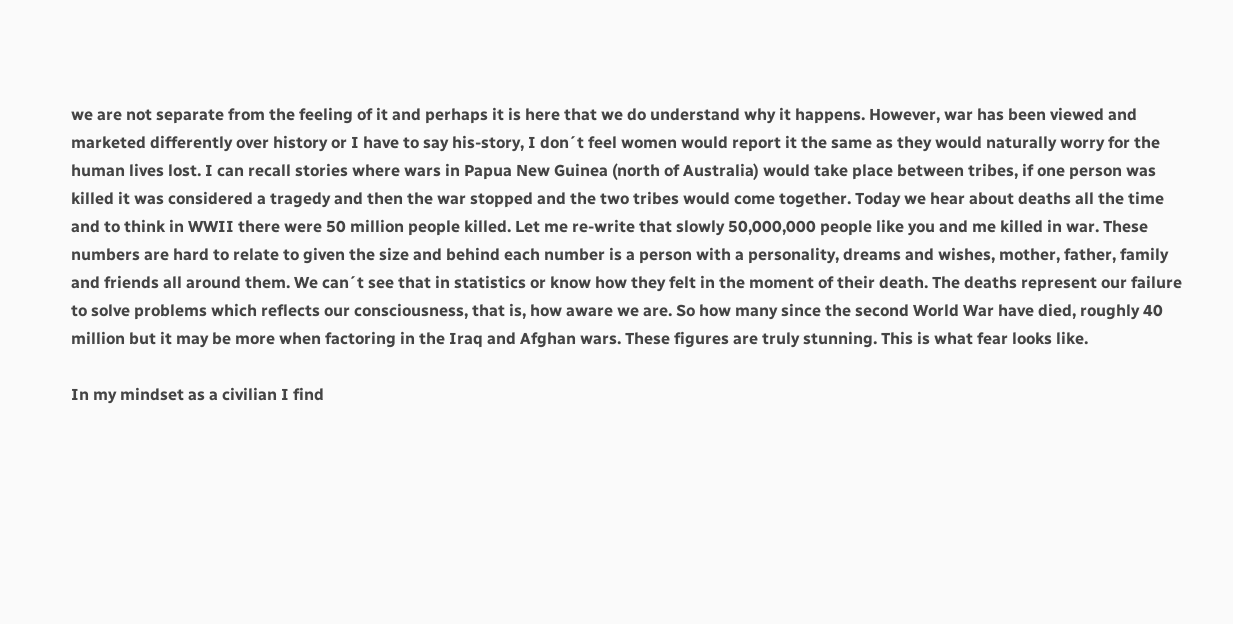we are not separate from the feeling of it and perhaps it is here that we do understand why it happens. However, war has been viewed and marketed differently over history or I have to say his-story, I don´t feel women would report it the same as they would naturally worry for the human lives lost. I can recall stories where wars in Papua New Guinea (north of Australia) would take place between tribes, if one person was killed it was considered a tragedy and then the war stopped and the two tribes would come together. Today we hear about deaths all the time and to think in WWII there were 50 million people killed. Let me re-write that slowly 50,000,000 people like you and me killed in war. These numbers are hard to relate to given the size and behind each number is a person with a personality, dreams and wishes, mother, father, family and friends all around them. We can´t see that in statistics or know how they felt in the moment of their death. The deaths represent our failure to solve problems which reflects our consciousness, that is, how aware we are. So how many since the second World War have died, roughly 40 million but it may be more when factoring in the Iraq and Afghan wars. These figures are truly stunning. This is what fear looks like.

In my mindset as a civilian I find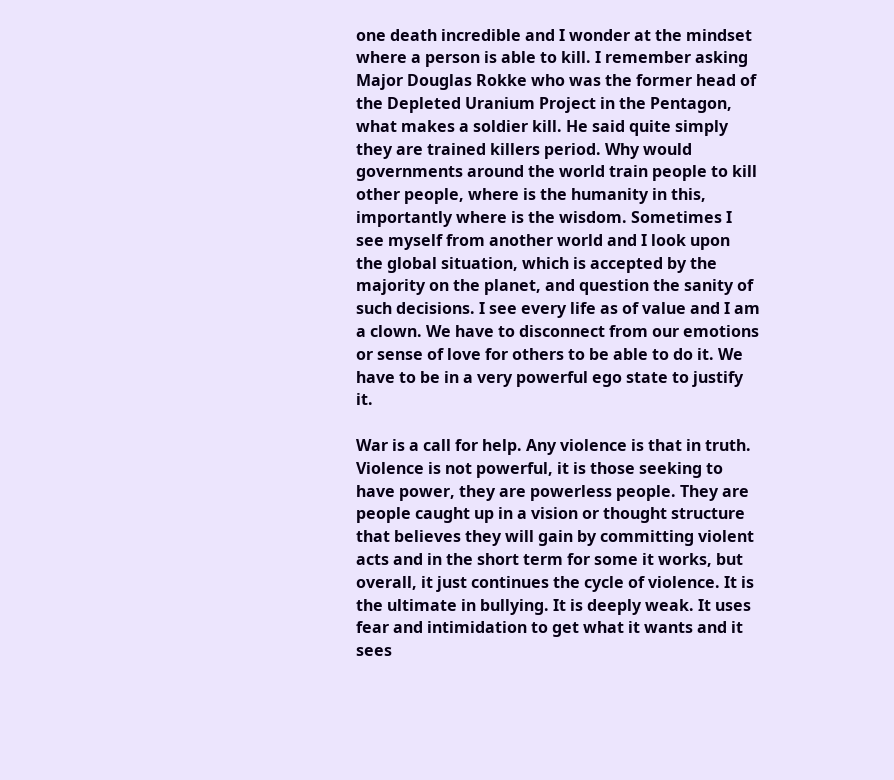one death incredible and I wonder at the mindset where a person is able to kill. I remember asking Major Douglas Rokke who was the former head of the Depleted Uranium Project in the Pentagon, what makes a soldier kill. He said quite simply they are trained killers period. Why would governments around the world train people to kill other people, where is the humanity in this, importantly where is the wisdom. Sometimes I see myself from another world and I look upon the global situation, which is accepted by the majority on the planet, and question the sanity of such decisions. I see every life as of value and I am a clown. We have to disconnect from our emotions or sense of love for others to be able to do it. We have to be in a very powerful ego state to justify it.

War is a call for help. Any violence is that in truth. Violence is not powerful, it is those seeking to have power, they are powerless people. They are people caught up in a vision or thought structure that believes they will gain by committing violent acts and in the short term for some it works, but overall, it just continues the cycle of violence. It is the ultimate in bullying. It is deeply weak. It uses fear and intimidation to get what it wants and it sees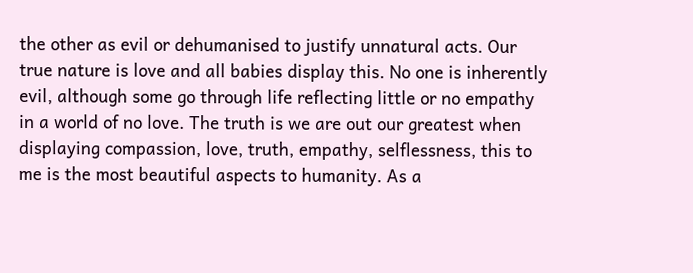the other as evil or dehumanised to justify unnatural acts. Our true nature is love and all babies display this. No one is inherently evil, although some go through life reflecting little or no empathy in a world of no love. The truth is we are out our greatest when displaying compassion, love, truth, empathy, selflessness, this to me is the most beautiful aspects to humanity. As a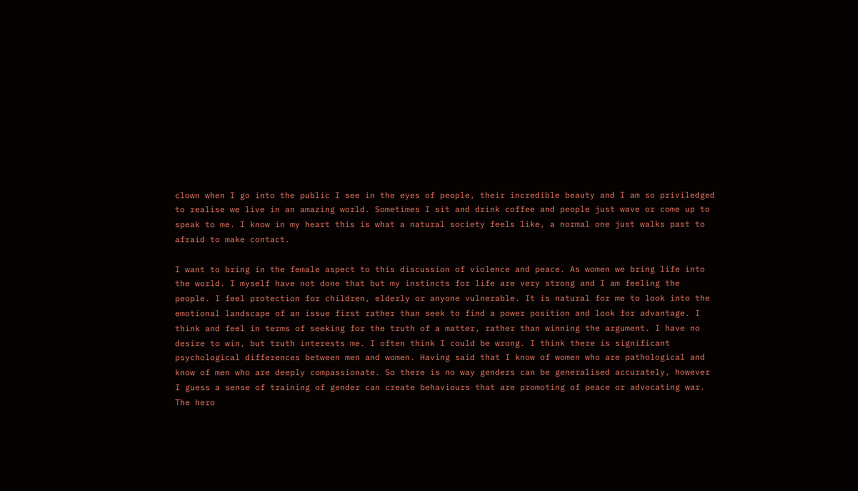clown when I go into the public I see in the eyes of people, their incredible beauty and I am so priviledged to realise we live in an amazing world. Sometimes I sit and drink coffee and people just wave or come up to speak to me. I know in my heart this is what a natural society feels like, a normal one just walks past to afraid to make contact.

I want to bring in the female aspect to this discussion of violence and peace. As women we bring life into the world. I myself have not done that but my instincts for life are very strong and I am feeling the people. I feel protection for children, elderly or anyone vulnerable. It is natural for me to look into the emotional landscape of an issue first rather than seek to find a power position and look for advantage. I think and feel in terms of seeking for the truth of a matter, rather than winning the argument. I have no desire to win, but truth interests me. I often think I could be wrong. I think there is significant psychological differences between men and women. Having said that I know of women who are pathological and know of men who are deeply compassionate. So there is no way genders can be generalised accurately, however I guess a sense of training of gender can create behaviours that are promoting of peace or advocating war. The hero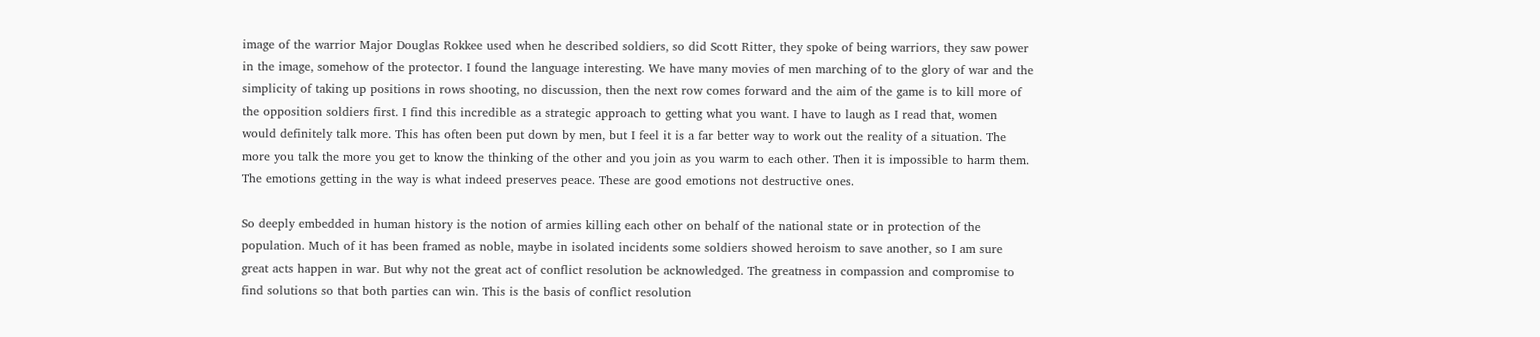image of the warrior Major Douglas Rokkee used when he described soldiers, so did Scott Ritter, they spoke of being warriors, they saw power in the image, somehow of the protector. I found the language interesting. We have many movies of men marching of to the glory of war and the simplicity of taking up positions in rows shooting, no discussion, then the next row comes forward and the aim of the game is to kill more of the opposition soldiers first. I find this incredible as a strategic approach to getting what you want. I have to laugh as I read that, women would definitely talk more. This has often been put down by men, but I feel it is a far better way to work out the reality of a situation. The more you talk the more you get to know the thinking of the other and you join as you warm to each other. Then it is impossible to harm them. The emotions getting in the way is what indeed preserves peace. These are good emotions not destructive ones.

So deeply embedded in human history is the notion of armies killing each other on behalf of the national state or in protection of the population. Much of it has been framed as noble, maybe in isolated incidents some soldiers showed heroism to save another, so I am sure great acts happen in war. But why not the great act of conflict resolution be acknowledged. The greatness in compassion and compromise to find solutions so that both parties can win. This is the basis of conflict resolution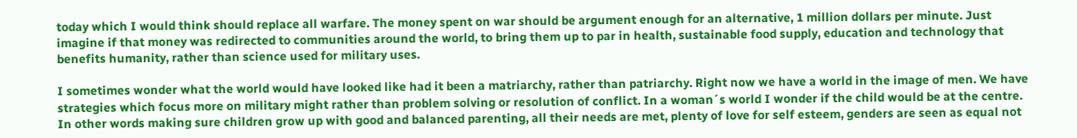today which I would think should replace all warfare. The money spent on war should be argument enough for an alternative, 1 million dollars per minute. Just imagine if that money was redirected to communities around the world, to bring them up to par in health, sustainable food supply, education and technology that benefits humanity, rather than science used for military uses.

I sometimes wonder what the world would have looked like had it been a matriarchy, rather than patriarchy. Right now we have a world in the image of men. We have strategies which focus more on military might rather than problem solving or resolution of conflict. In a woman´s world I wonder if the child would be at the centre. In other words making sure children grow up with good and balanced parenting, all their needs are met, plenty of love for self esteem, genders are seen as equal not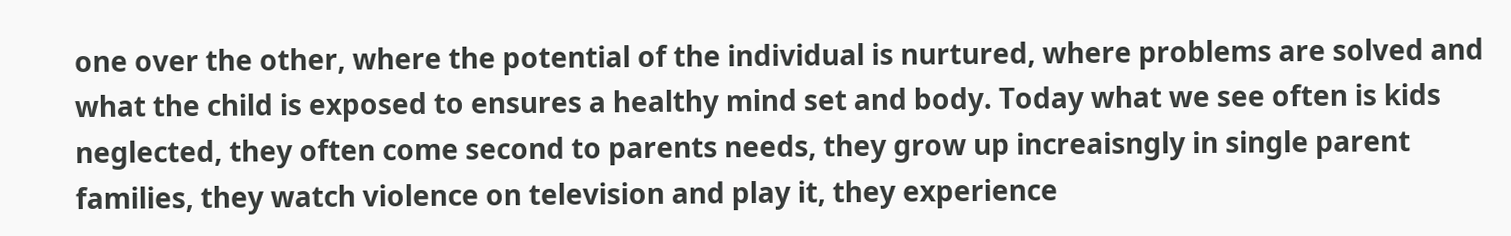one over the other, where the potential of the individual is nurtured, where problems are solved and what the child is exposed to ensures a healthy mind set and body. Today what we see often is kids neglected, they often come second to parents needs, they grow up increaisngly in single parent families, they watch violence on television and play it, they experience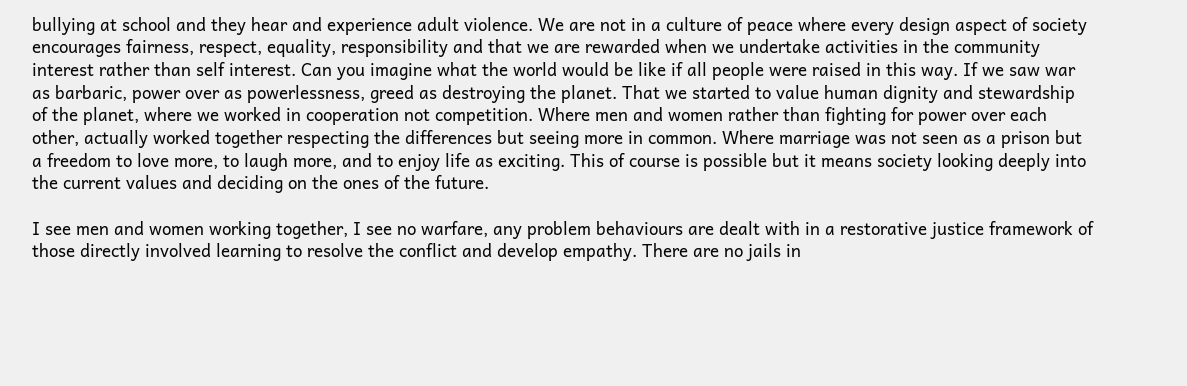bullying at school and they hear and experience adult violence. We are not in a culture of peace where every design aspect of society encourages fairness, respect, equality, responsibility and that we are rewarded when we undertake activities in the community interest rather than self interest. Can you imagine what the world would be like if all people were raised in this way. If we saw war as barbaric, power over as powerlessness, greed as destroying the planet. That we started to value human dignity and stewardship of the planet, where we worked in cooperation not competition. Where men and women rather than fighting for power over each other, actually worked together respecting the differences but seeing more in common. Where marriage was not seen as a prison but a freedom to love more, to laugh more, and to enjoy life as exciting. This of course is possible but it means society looking deeply into the current values and deciding on the ones of the future.

I see men and women working together, I see no warfare, any problem behaviours are dealt with in a restorative justice framework of those directly involved learning to resolve the conflict and develop empathy. There are no jails in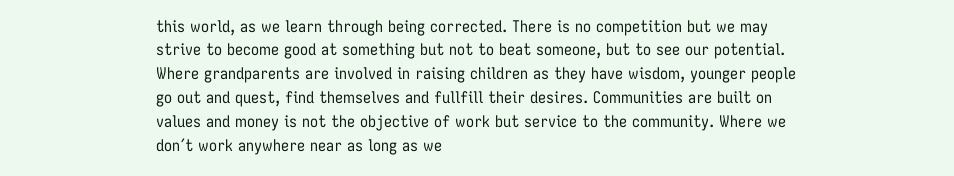this world, as we learn through being corrected. There is no competition but we may strive to become good at something but not to beat someone, but to see our potential. Where grandparents are involved in raising children as they have wisdom, younger people go out and quest, find themselves and fullfill their desires. Communities are built on values and money is not the objective of work but service to the community. Where we don´t work anywhere near as long as we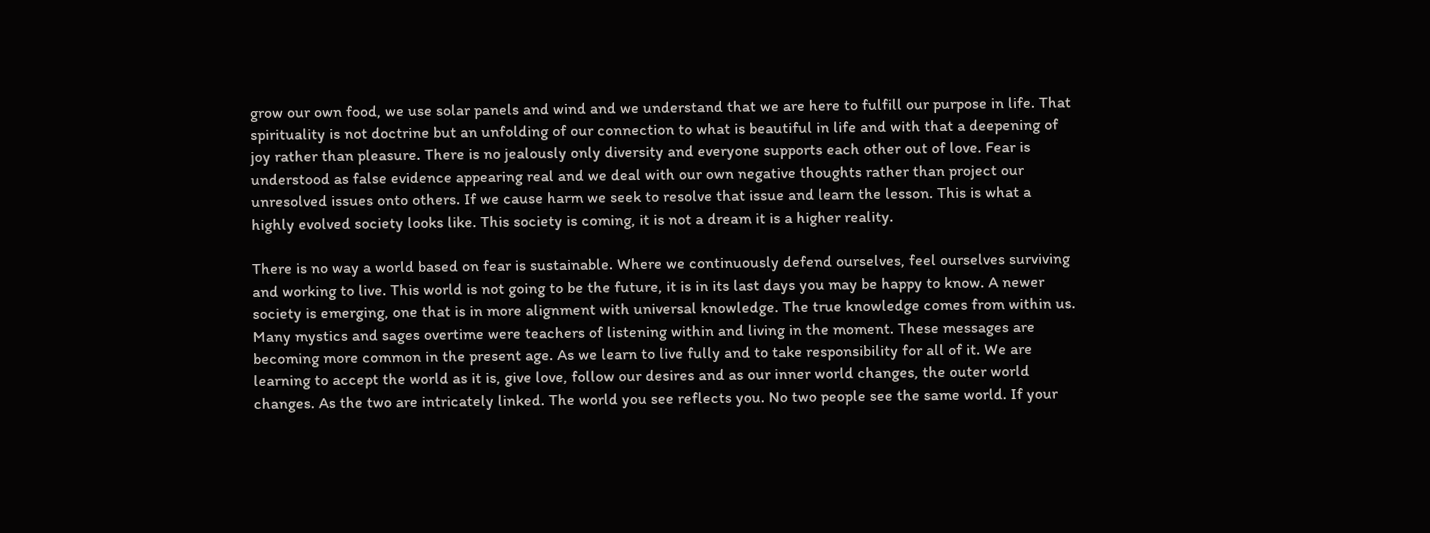grow our own food, we use solar panels and wind and we understand that we are here to fulfill our purpose in life. That spirituality is not doctrine but an unfolding of our connection to what is beautiful in life and with that a deepening of joy rather than pleasure. There is no jealously only diversity and everyone supports each other out of love. Fear is understood as false evidence appearing real and we deal with our own negative thoughts rather than project our unresolved issues onto others. If we cause harm we seek to resolve that issue and learn the lesson. This is what a highly evolved society looks like. This society is coming, it is not a dream it is a higher reality.

There is no way a world based on fear is sustainable. Where we continuously defend ourselves, feel ourselves surviving and working to live. This world is not going to be the future, it is in its last days you may be happy to know. A newer society is emerging, one that is in more alignment with universal knowledge. The true knowledge comes from within us. Many mystics and sages overtime were teachers of listening within and living in the moment. These messages are becoming more common in the present age. As we learn to live fully and to take responsibility for all of it. We are learning to accept the world as it is, give love, follow our desires and as our inner world changes, the outer world changes. As the two are intricately linked. The world you see reflects you. No two people see the same world. If your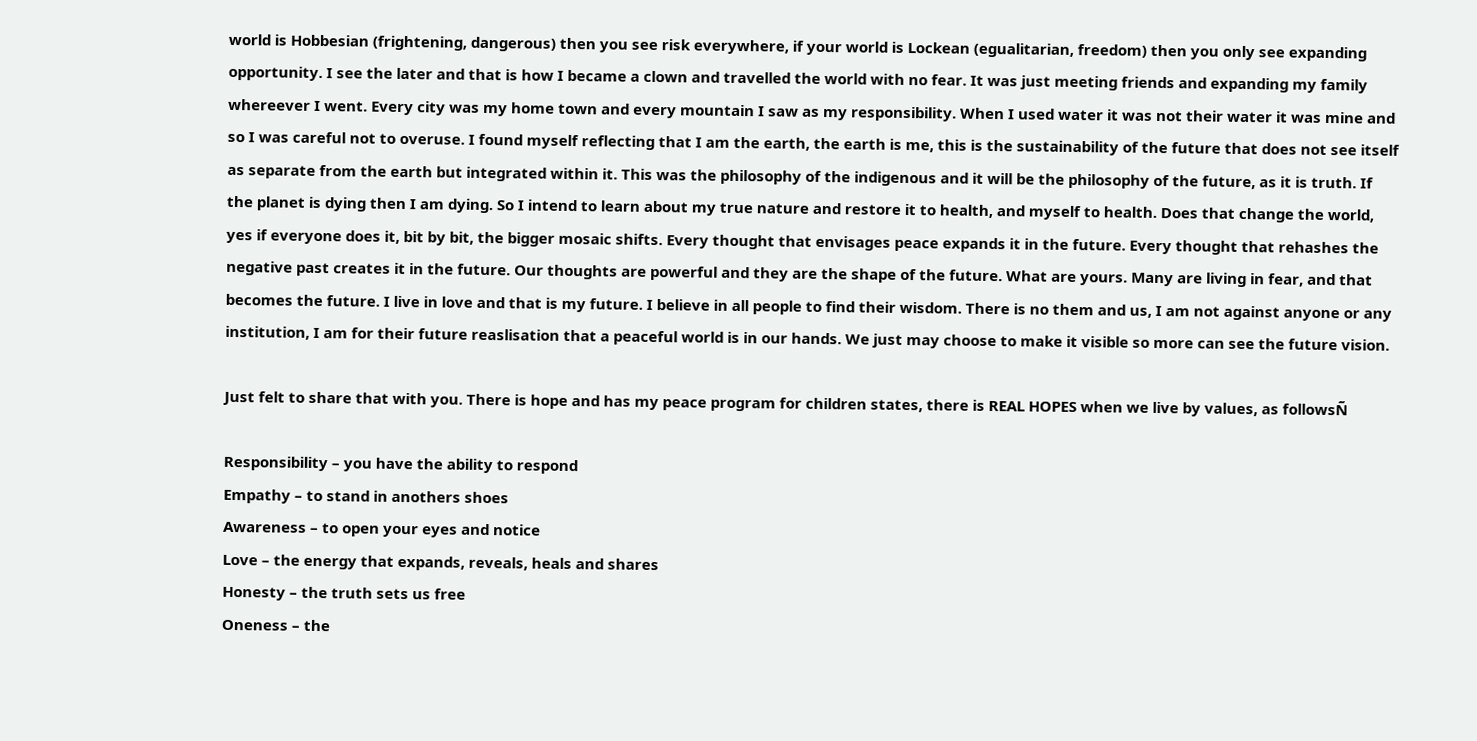world is Hobbesian (frightening, dangerous) then you see risk everywhere, if your world is Lockean (egualitarian, freedom) then you only see expanding opportunity. I see the later and that is how I became a clown and travelled the world with no fear. It was just meeting friends and expanding my family whereever I went. Every city was my home town and every mountain I saw as my responsibility. When I used water it was not their water it was mine and so I was careful not to overuse. I found myself reflecting that I am the earth, the earth is me, this is the sustainability of the future that does not see itself as separate from the earth but integrated within it. This was the philosophy of the indigenous and it will be the philosophy of the future, as it is truth. If the planet is dying then I am dying. So I intend to learn about my true nature and restore it to health, and myself to health. Does that change the world, yes if everyone does it, bit by bit, the bigger mosaic shifts. Every thought that envisages peace expands it in the future. Every thought that rehashes the negative past creates it in the future. Our thoughts are powerful and they are the shape of the future. What are yours. Many are living in fear, and that becomes the future. I live in love and that is my future. I believe in all people to find their wisdom. There is no them and us, I am not against anyone or any institution, I am for their future reaslisation that a peaceful world is in our hands. We just may choose to make it visible so more can see the future vision.

Just felt to share that with you. There is hope and has my peace program for children states, there is REAL HOPES when we live by values, as followsÑ

Responsibility – you have the ability to respond
Empathy – to stand in anothers shoes
Awareness – to open your eyes and notice
Love – the energy that expands, reveals, heals and shares
Honesty – the truth sets us free
Oneness – the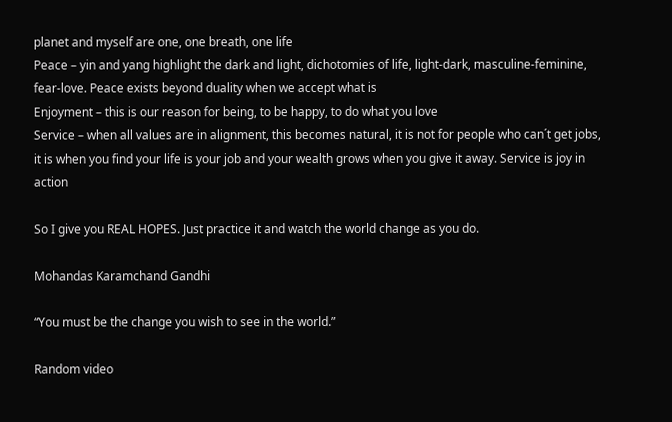planet and myself are one, one breath, one life
Peace – yin and yang highlight the dark and light, dichotomies of life, light-dark, masculine-feminine, fear-love. Peace exists beyond duality when we accept what is
Enjoyment – this is our reason for being, to be happy, to do what you love
Service – when all values are in alignment, this becomes natural, it is not for people who can´t get jobs, it is when you find your life is your job and your wealth grows when you give it away. Service is joy in action

So I give you REAL HOPES. Just practice it and watch the world change as you do.

Mohandas Karamchand Gandhi

“You must be the change you wish to see in the world.”

Random video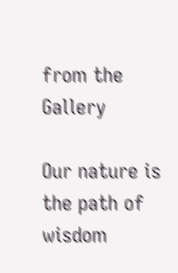from the Gallery

Our nature is the path of wisdom